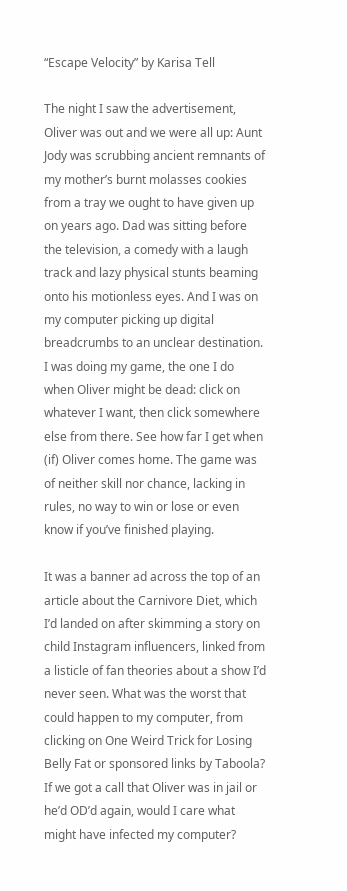“Escape Velocity” by Karisa Tell

The night I saw the advertisement, Oliver was out and we were all up: Aunt Jody was scrubbing ancient remnants of my mother’s burnt molasses cookies from a tray we ought to have given up on years ago. Dad was sitting before the television, a comedy with a laugh track and lazy physical stunts beaming onto his motionless eyes. And I was on my computer picking up digital breadcrumbs to an unclear destination. I was doing my game, the one I do when Oliver might be dead: click on whatever I want, then click somewhere else from there. See how far I get when (if) Oliver comes home. The game was of neither skill nor chance, lacking in rules, no way to win or lose or even know if you’ve finished playing.

It was a banner ad across the top of an article about the Carnivore Diet, which I’d landed on after skimming a story on child Instagram influencers, linked from a listicle of fan theories about a show I’d never seen. What was the worst that could happen to my computer, from clicking on One Weird Trick for Losing Belly Fat or sponsored links by Taboola? If we got a call that Oliver was in jail or he’d OD’d again, would I care what might have infected my computer?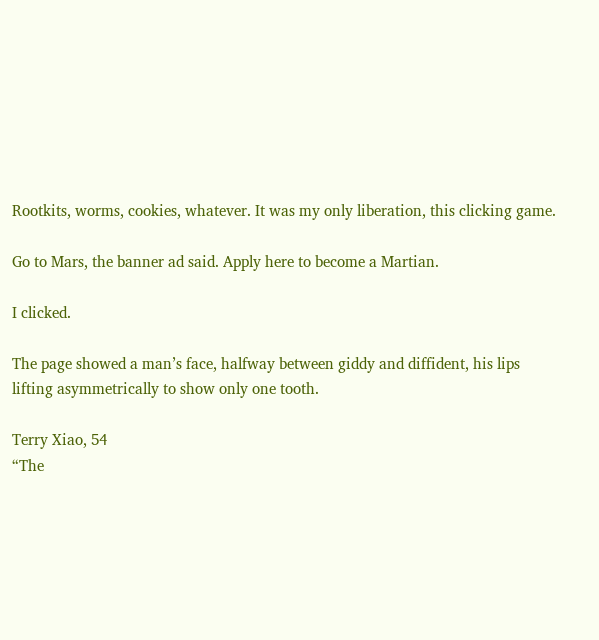Rootkits, worms, cookies, whatever. It was my only liberation, this clicking game.

Go to Mars, the banner ad said. Apply here to become a Martian.

I clicked.

The page showed a man’s face, halfway between giddy and diffident, his lips lifting asymmetrically to show only one tooth.

Terry Xiao, 54
“The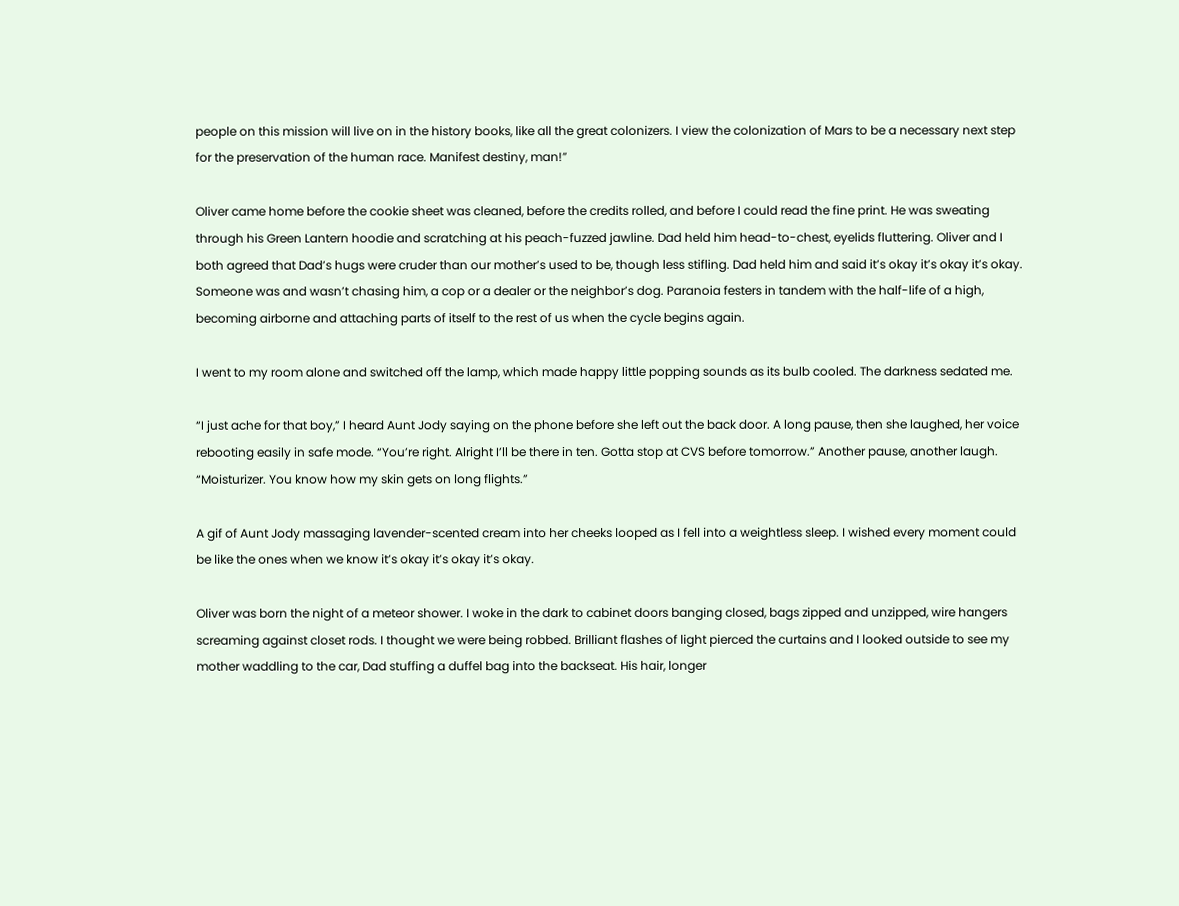people on this mission will live on in the history books, like all the great colonizers. I view the colonization of Mars to be a necessary next step for the preservation of the human race. Manifest destiny, man!”

Oliver came home before the cookie sheet was cleaned, before the credits rolled, and before I could read the fine print. He was sweating through his Green Lantern hoodie and scratching at his peach-fuzzed jawline. Dad held him head-to-chest, eyelids fluttering. Oliver and I both agreed that Dad’s hugs were cruder than our mother’s used to be, though less stifling. Dad held him and said it’s okay it’s okay it’s okay. Someone was and wasn’t chasing him, a cop or a dealer or the neighbor’s dog. Paranoia festers in tandem with the half-life of a high, becoming airborne and attaching parts of itself to the rest of us when the cycle begins again.

I went to my room alone and switched off the lamp, which made happy little popping sounds as its bulb cooled. The darkness sedated me.

“I just ache for that boy,” I heard Aunt Jody saying on the phone before she left out the back door. A long pause, then she laughed, her voice rebooting easily in safe mode. “You’re right. Alright I’ll be there in ten. Gotta stop at CVS before tomorrow.” Another pause, another laugh. “Moisturizer. You know how my skin gets on long flights.”

A gif of Aunt Jody massaging lavender-scented cream into her cheeks looped as I fell into a weightless sleep. I wished every moment could be like the ones when we know it’s okay it’s okay it’s okay.

Oliver was born the night of a meteor shower. I woke in the dark to cabinet doors banging closed, bags zipped and unzipped, wire hangers screaming against closet rods. I thought we were being robbed. Brilliant flashes of light pierced the curtains and I looked outside to see my mother waddling to the car, Dad stuffing a duffel bag into the backseat. His hair, longer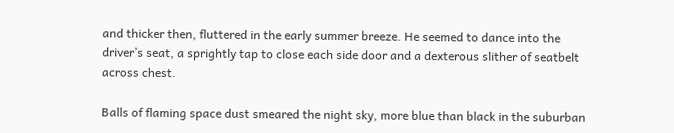and thicker then, fluttered in the early summer breeze. He seemed to dance into the driver’s seat, a sprightly tap to close each side door and a dexterous slither of seatbelt across chest.

Balls of flaming space dust smeared the night sky, more blue than black in the suburban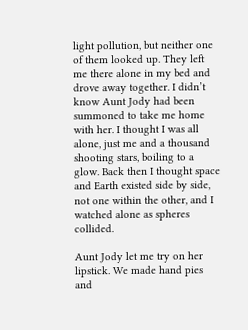light pollution, but neither one of them looked up. They left me there alone in my bed and drove away together. I didn’t know Aunt Jody had been summoned to take me home with her. I thought I was all alone, just me and a thousand shooting stars, boiling to a glow. Back then I thought space and Earth existed side by side, not one within the other, and I watched alone as spheres collided.

Aunt Jody let me try on her lipstick. We made hand pies and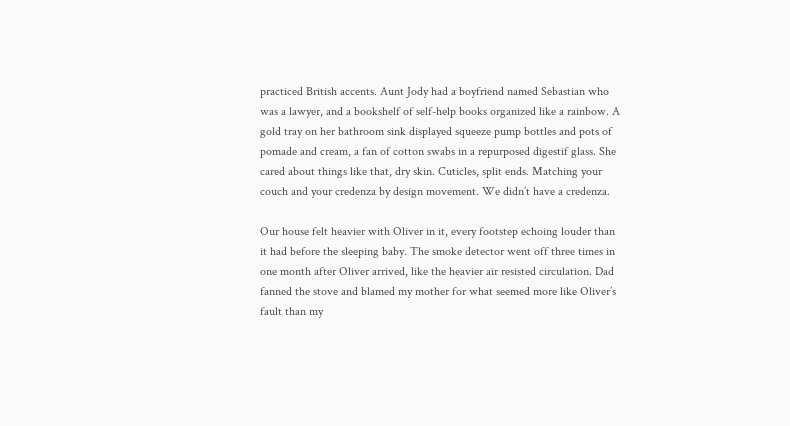practiced British accents. Aunt Jody had a boyfriend named Sebastian who was a lawyer, and a bookshelf of self-help books organized like a rainbow. A gold tray on her bathroom sink displayed squeeze pump bottles and pots of pomade and cream, a fan of cotton swabs in a repurposed digestif glass. She cared about things like that, dry skin. Cuticles, split ends. Matching your couch and your credenza by design movement. We didn’t have a credenza.

Our house felt heavier with Oliver in it, every footstep echoing louder than it had before the sleeping baby. The smoke detector went off three times in one month after Oliver arrived, like the heavier air resisted circulation. Dad fanned the stove and blamed my mother for what seemed more like Oliver’s fault than my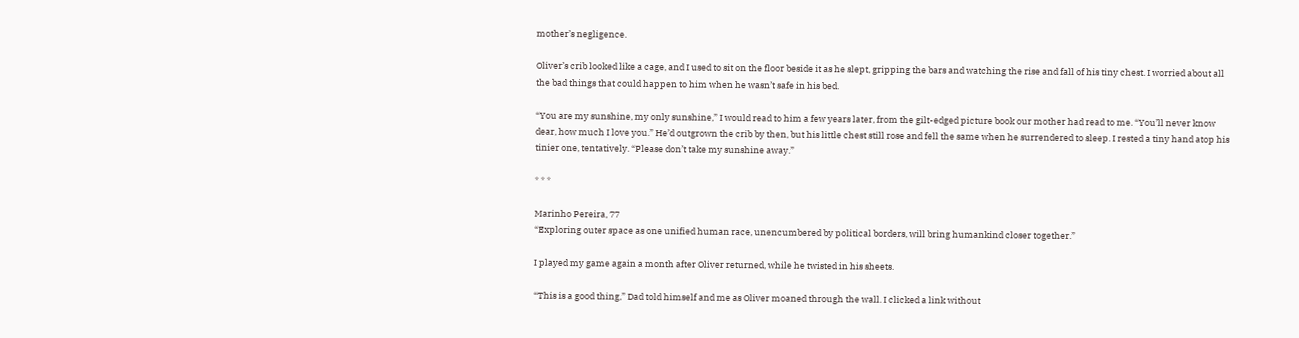mother’s negligence.

Oliver’s crib looked like a cage, and I used to sit on the floor beside it as he slept, gripping the bars and watching the rise and fall of his tiny chest. I worried about all the bad things that could happen to him when he wasn’t safe in his bed.

“You are my sunshine, my only sunshine,” I would read to him a few years later, from the gilt-edged picture book our mother had read to me. “You’ll never know dear, how much I love you.” He’d outgrown the crib by then, but his little chest still rose and fell the same when he surrendered to sleep. I rested a tiny hand atop his tinier one, tentatively. “Please don’t take my sunshine away.”

* * *

Marinho Pereira, 77
“Exploring outer space as one unified human race, unencumbered by political borders, will bring humankind closer together.”

I played my game again a month after Oliver returned, while he twisted in his sheets.

“This is a good thing,” Dad told himself and me as Oliver moaned through the wall. I clicked a link without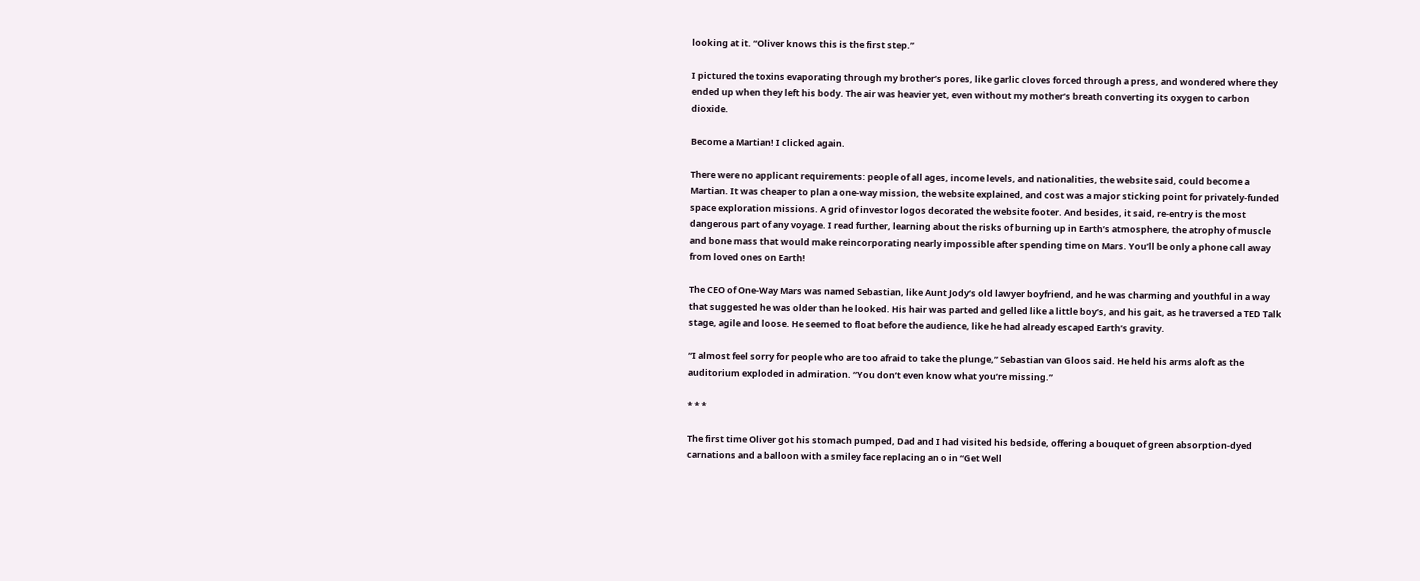looking at it. “Oliver knows this is the first step.”

I pictured the toxins evaporating through my brother’s pores, like garlic cloves forced through a press, and wondered where they ended up when they left his body. The air was heavier yet, even without my mother’s breath converting its oxygen to carbon dioxide.

Become a Martian! I clicked again.

There were no applicant requirements: people of all ages, income levels, and nationalities, the website said, could become a Martian. It was cheaper to plan a one-way mission, the website explained, and cost was a major sticking point for privately-funded space exploration missions. A grid of investor logos decorated the website footer. And besides, it said, re-entry is the most dangerous part of any voyage. I read further, learning about the risks of burning up in Earth’s atmosphere, the atrophy of muscle and bone mass that would make reincorporating nearly impossible after spending time on Mars. You’ll be only a phone call away from loved ones on Earth!

The CEO of One-Way Mars was named Sebastian, like Aunt Jody’s old lawyer boyfriend, and he was charming and youthful in a way that suggested he was older than he looked. His hair was parted and gelled like a little boy’s, and his gait, as he traversed a TED Talk stage, agile and loose. He seemed to float before the audience, like he had already escaped Earth’s gravity.

“I almost feel sorry for people who are too afraid to take the plunge,” Sebastian van Gloos said. He held his arms aloft as the auditorium exploded in admiration. “You don’t even know what you’re missing.”

* * *

The first time Oliver got his stomach pumped, Dad and I had visited his bedside, offering a bouquet of green absorption-dyed carnations and a balloon with a smiley face replacing an o in “Get Well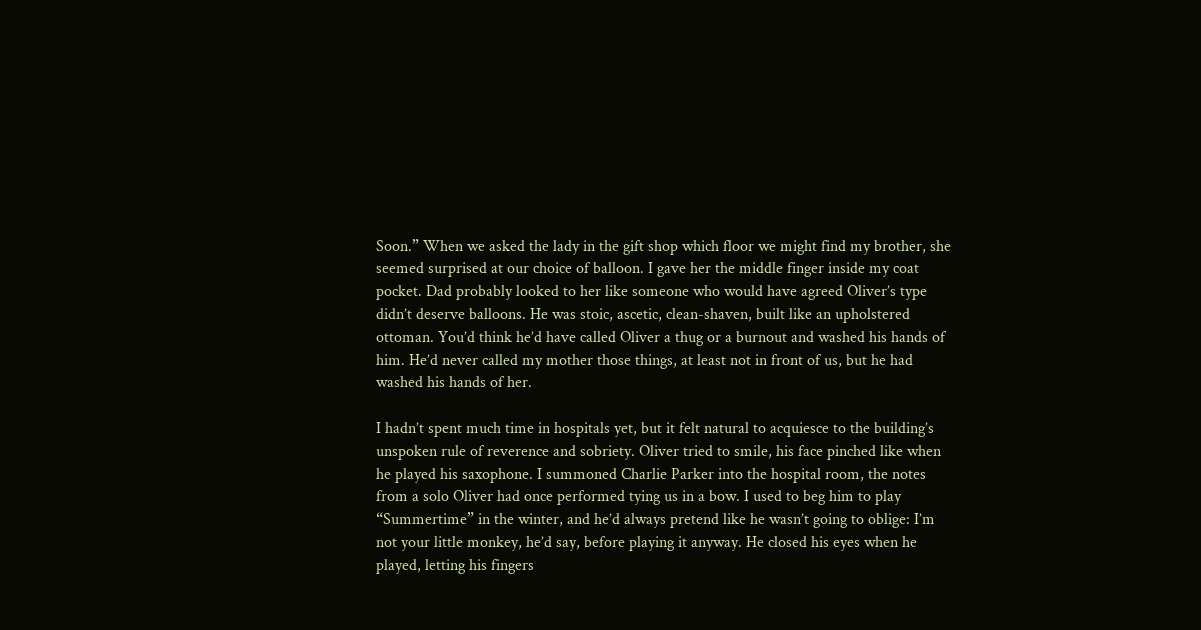Soon.” When we asked the lady in the gift shop which floor we might find my brother, she seemed surprised at our choice of balloon. I gave her the middle finger inside my coat pocket. Dad probably looked to her like someone who would have agreed Oliver’s type didn’t deserve balloons. He was stoic, ascetic, clean-shaven, built like an upholstered ottoman. You’d think he’d have called Oliver a thug or a burnout and washed his hands of him. He’d never called my mother those things, at least not in front of us, but he had washed his hands of her.

I hadn’t spent much time in hospitals yet, but it felt natural to acquiesce to the building’s unspoken rule of reverence and sobriety. Oliver tried to smile, his face pinched like when he played his saxophone. I summoned Charlie Parker into the hospital room, the notes from a solo Oliver had once performed tying us in a bow. I used to beg him to play “Summertime” in the winter, and he’d always pretend like he wasn’t going to oblige: I’m not your little monkey, he’d say, before playing it anyway. He closed his eyes when he played, letting his fingers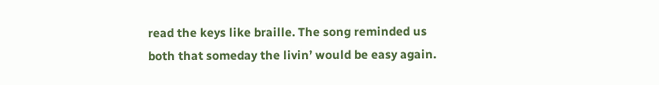read the keys like braille. The song reminded us both that someday the livin’ would be easy again.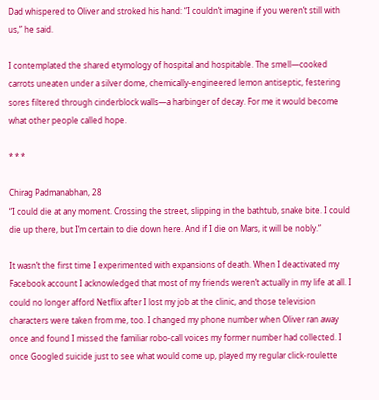Dad whispered to Oliver and stroked his hand: “I couldn’t imagine if you weren’t still with us,” he said.

I contemplated the shared etymology of hospital and hospitable. The smell—cooked carrots uneaten under a silver dome, chemically-engineered lemon antiseptic, festering sores filtered through cinderblock walls—a harbinger of decay. For me it would become what other people called hope.

* * *

Chirag Padmanabhan, 28
“I could die at any moment. Crossing the street, slipping in the bathtub, snake bite. I could die up there, but I’m certain to die down here. And if I die on Mars, it will be nobly.”

It wasn’t the first time I experimented with expansions of death. When I deactivated my Facebook account I acknowledged that most of my friends weren’t actually in my life at all. I could no longer afford Netflix after I lost my job at the clinic, and those television characters were taken from me, too. I changed my phone number when Oliver ran away once and found I missed the familiar robo-call voices my former number had collected. I once Googled suicide just to see what would come up, played my regular click-roulette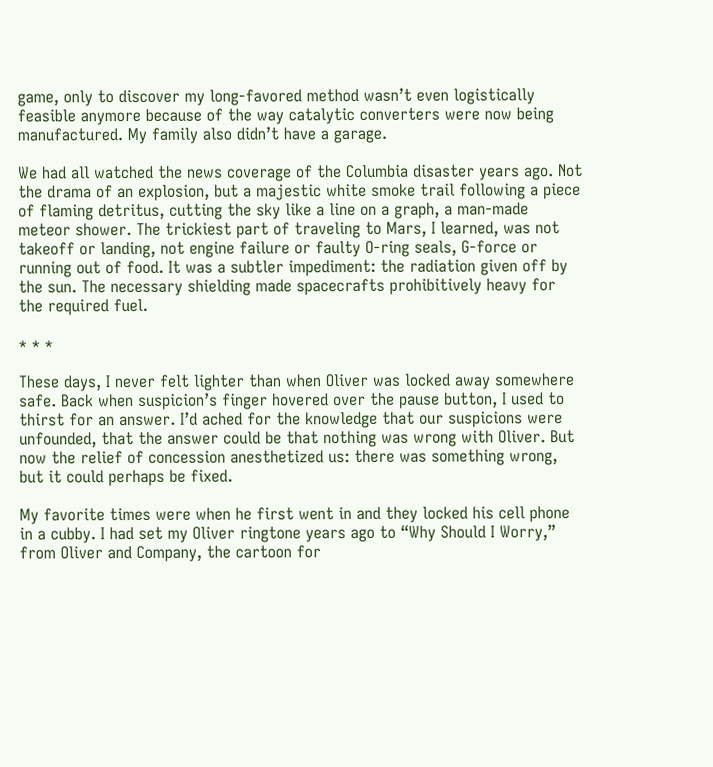game, only to discover my long-favored method wasn’t even logistically feasible anymore because of the way catalytic converters were now being manufactured. My family also didn’t have a garage.

We had all watched the news coverage of the Columbia disaster years ago. Not the drama of an explosion, but a majestic white smoke trail following a piece of flaming detritus, cutting the sky like a line on a graph, a man-made meteor shower. The trickiest part of traveling to Mars, I learned, was not takeoff or landing, not engine failure or faulty O-ring seals, G-force or running out of food. It was a subtler impediment: the radiation given off by the sun. The necessary shielding made spacecrafts prohibitively heavy for the required fuel.

* * *

These days, I never felt lighter than when Oliver was locked away somewhere safe. Back when suspicion’s finger hovered over the pause button, I used to thirst for an answer. I’d ached for the knowledge that our suspicions were unfounded, that the answer could be that nothing was wrong with Oliver. But now the relief of concession anesthetized us: there was something wrong, but it could perhaps be fixed.

My favorite times were when he first went in and they locked his cell phone in a cubby. I had set my Oliver ringtone years ago to “Why Should I Worry,” from Oliver and Company, the cartoon for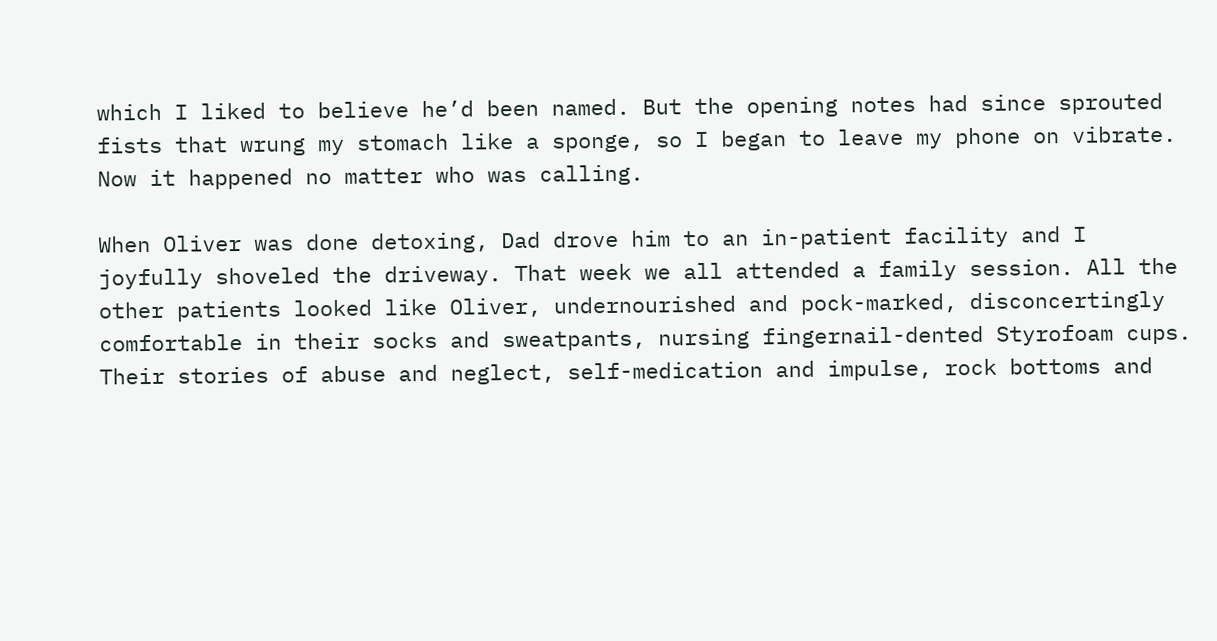which I liked to believe he’d been named. But the opening notes had since sprouted fists that wrung my stomach like a sponge, so I began to leave my phone on vibrate. Now it happened no matter who was calling.

When Oliver was done detoxing, Dad drove him to an in-patient facility and I joyfully shoveled the driveway. That week we all attended a family session. All the other patients looked like Oliver, undernourished and pock-marked, disconcertingly comfortable in their socks and sweatpants, nursing fingernail-dented Styrofoam cups. Their stories of abuse and neglect, self-medication and impulse, rock bottoms and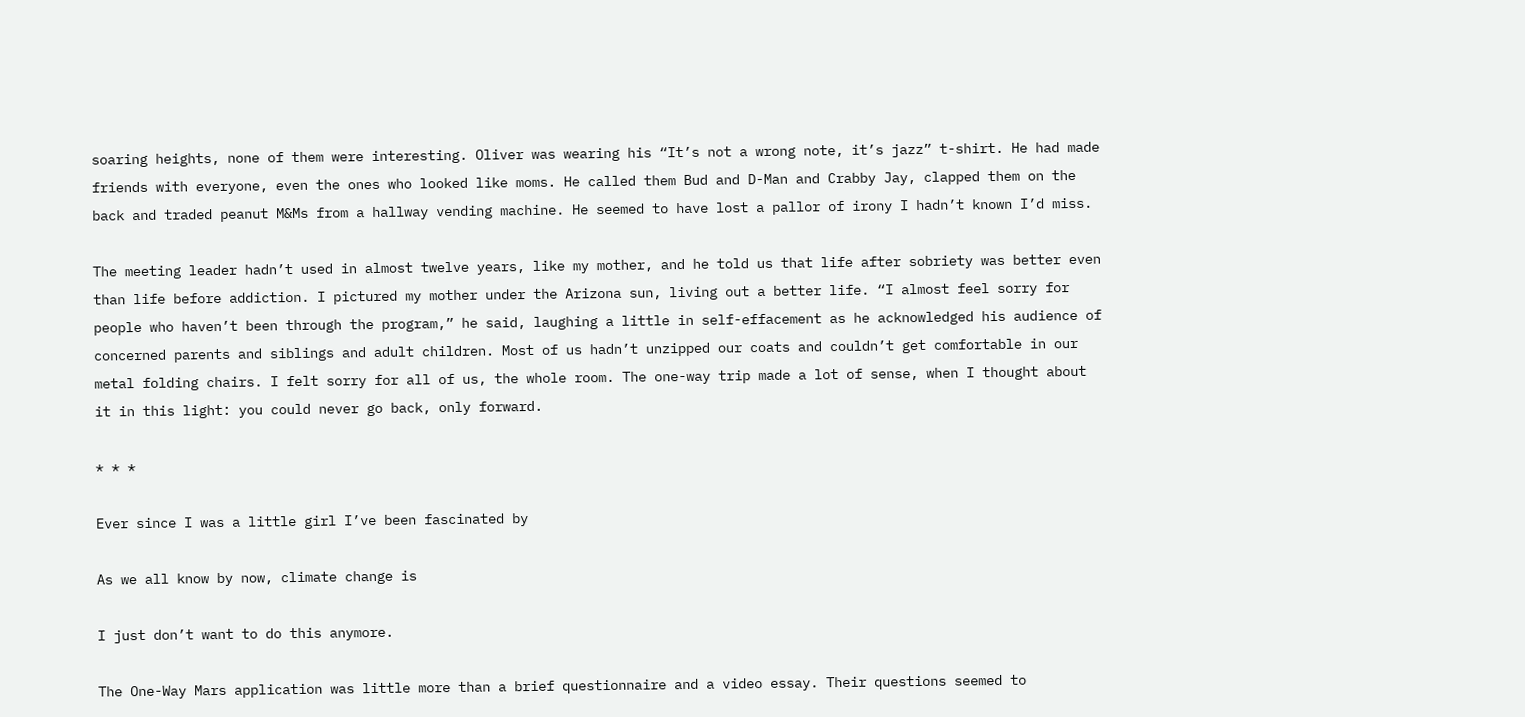soaring heights, none of them were interesting. Oliver was wearing his “It’s not a wrong note, it’s jazz” t-shirt. He had made friends with everyone, even the ones who looked like moms. He called them Bud and D-Man and Crabby Jay, clapped them on the back and traded peanut M&Ms from a hallway vending machine. He seemed to have lost a pallor of irony I hadn’t known I’d miss.

The meeting leader hadn’t used in almost twelve years, like my mother, and he told us that life after sobriety was better even than life before addiction. I pictured my mother under the Arizona sun, living out a better life. “I almost feel sorry for people who haven’t been through the program,” he said, laughing a little in self-effacement as he acknowledged his audience of concerned parents and siblings and adult children. Most of us hadn’t unzipped our coats and couldn’t get comfortable in our metal folding chairs. I felt sorry for all of us, the whole room. The one-way trip made a lot of sense, when I thought about it in this light: you could never go back, only forward.

* * *

Ever since I was a little girl I’ve been fascinated by

As we all know by now, climate change is

I just don’t want to do this anymore.

The One-Way Mars application was little more than a brief questionnaire and a video essay. Their questions seemed to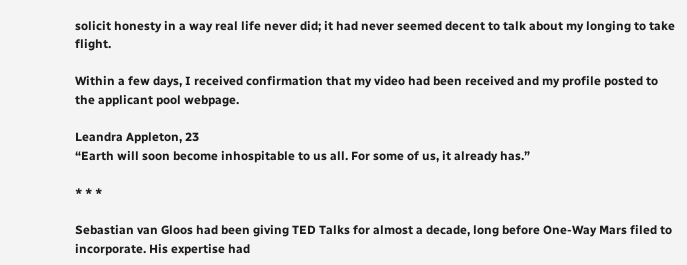solicit honesty in a way real life never did; it had never seemed decent to talk about my longing to take flight.

Within a few days, I received confirmation that my video had been received and my profile posted to the applicant pool webpage.

Leandra Appleton, 23
“Earth will soon become inhospitable to us all. For some of us, it already has.”

* * *

Sebastian van Gloos had been giving TED Talks for almost a decade, long before One-Way Mars filed to incorporate. His expertise had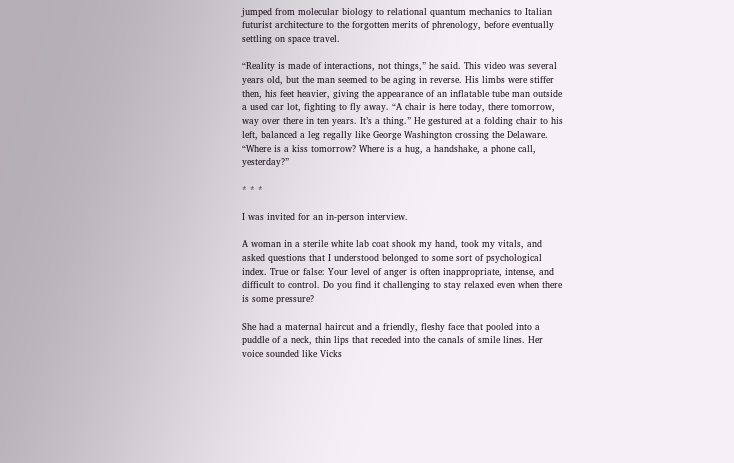jumped from molecular biology to relational quantum mechanics to Italian futurist architecture to the forgotten merits of phrenology, before eventually settling on space travel.

“Reality is made of interactions, not things,” he said. This video was several years old, but the man seemed to be aging in reverse. His limbs were stiffer then, his feet heavier, giving the appearance of an inflatable tube man outside a used car lot, fighting to fly away. “A chair is here today, there tomorrow, way over there in ten years. It’s a thing.” He gestured at a folding chair to his left, balanced a leg regally like George Washington crossing the Delaware. “Where is a kiss tomorrow? Where is a hug, a handshake, a phone call, yesterday?”

* * *

I was invited for an in-person interview.

A woman in a sterile white lab coat shook my hand, took my vitals, and asked questions that I understood belonged to some sort of psychological index. True or false: Your level of anger is often inappropriate, intense, and difficult to control. Do you find it challenging to stay relaxed even when there is some pressure?

She had a maternal haircut and a friendly, fleshy face that pooled into a puddle of a neck, thin lips that receded into the canals of smile lines. Her voice sounded like Vicks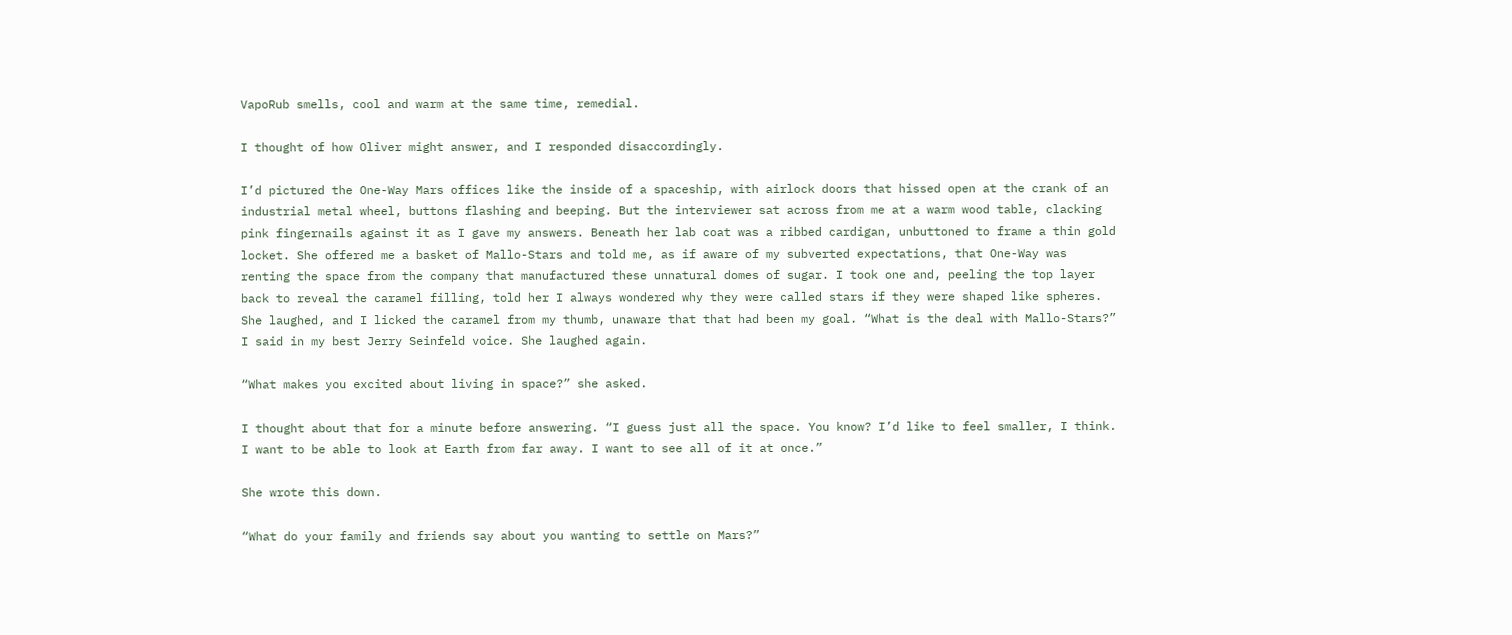VapoRub smells, cool and warm at the same time, remedial.

I thought of how Oliver might answer, and I responded disaccordingly.

I’d pictured the One-Way Mars offices like the inside of a spaceship, with airlock doors that hissed open at the crank of an industrial metal wheel, buttons flashing and beeping. But the interviewer sat across from me at a warm wood table, clacking pink fingernails against it as I gave my answers. Beneath her lab coat was a ribbed cardigan, unbuttoned to frame a thin gold locket. She offered me a basket of Mallo-Stars and told me, as if aware of my subverted expectations, that One-Way was renting the space from the company that manufactured these unnatural domes of sugar. I took one and, peeling the top layer back to reveal the caramel filling, told her I always wondered why they were called stars if they were shaped like spheres. She laughed, and I licked the caramel from my thumb, unaware that that had been my goal. “What is the deal with Mallo-Stars?” I said in my best Jerry Seinfeld voice. She laughed again.

“What makes you excited about living in space?” she asked.

I thought about that for a minute before answering. “I guess just all the space. You know? I’d like to feel smaller, I think. I want to be able to look at Earth from far away. I want to see all of it at once.”

She wrote this down.

“What do your family and friends say about you wanting to settle on Mars?”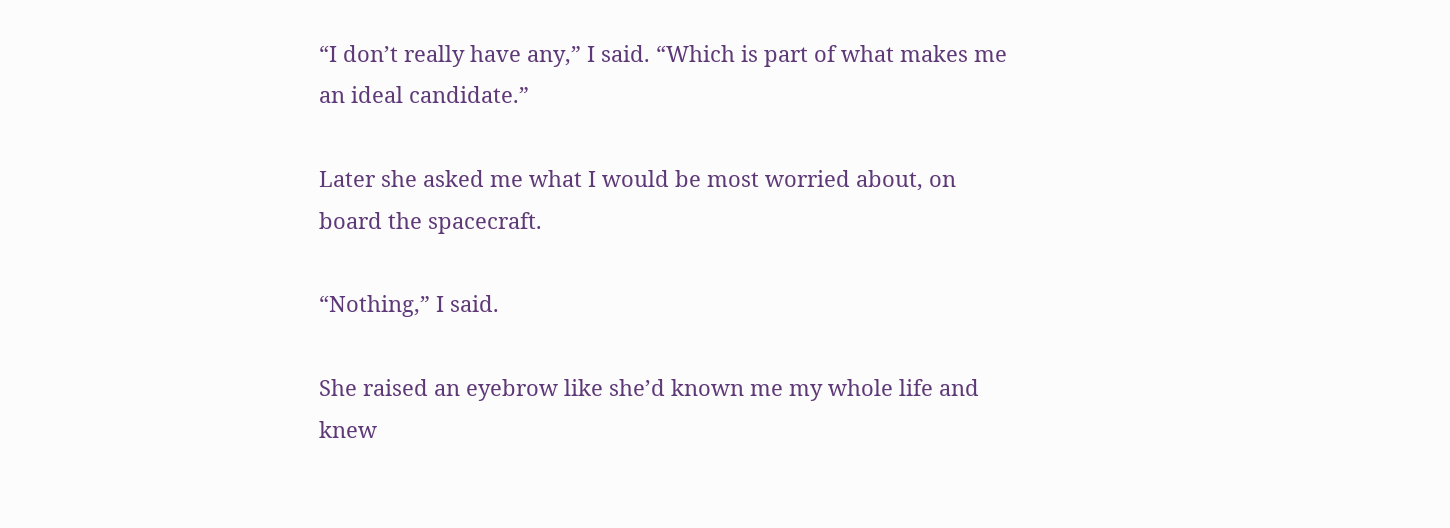“I don’t really have any,” I said. “Which is part of what makes me an ideal candidate.”

Later she asked me what I would be most worried about, on board the spacecraft.

“Nothing,” I said.

She raised an eyebrow like she’d known me my whole life and knew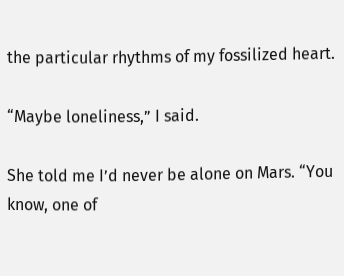the particular rhythms of my fossilized heart.

“Maybe loneliness,” I said.

She told me I’d never be alone on Mars. “You know, one of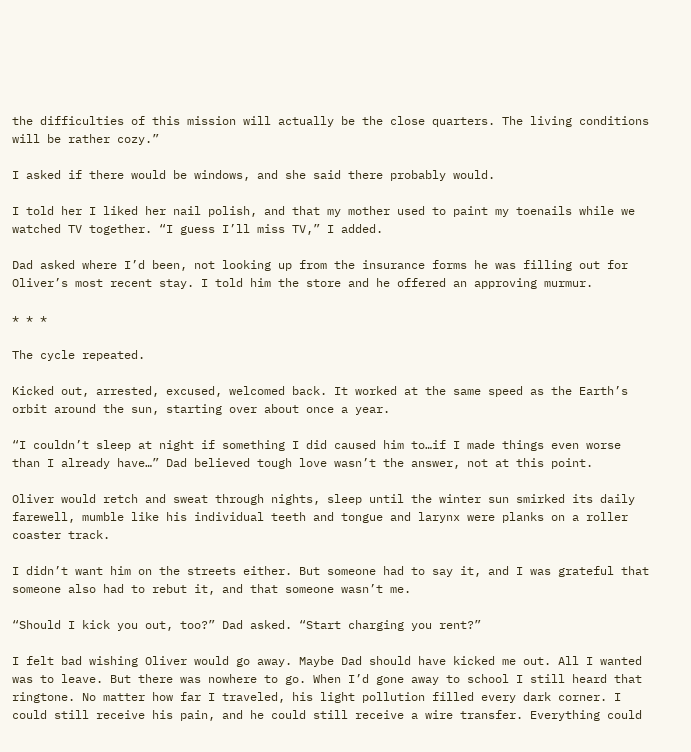the difficulties of this mission will actually be the close quarters. The living conditions will be rather cozy.”

I asked if there would be windows, and she said there probably would.

I told her I liked her nail polish, and that my mother used to paint my toenails while we watched TV together. “I guess I’ll miss TV,” I added.

Dad asked where I’d been, not looking up from the insurance forms he was filling out for Oliver’s most recent stay. I told him the store and he offered an approving murmur.

* * *

The cycle repeated.

Kicked out, arrested, excused, welcomed back. It worked at the same speed as the Earth’s orbit around the sun, starting over about once a year.

“I couldn’t sleep at night if something I did caused him to…if I made things even worse than I already have…” Dad believed tough love wasn’t the answer, not at this point.

Oliver would retch and sweat through nights, sleep until the winter sun smirked its daily farewell, mumble like his individual teeth and tongue and larynx were planks on a roller coaster track.

I didn’t want him on the streets either. But someone had to say it, and I was grateful that someone also had to rebut it, and that someone wasn’t me.

“Should I kick you out, too?” Dad asked. “Start charging you rent?”

I felt bad wishing Oliver would go away. Maybe Dad should have kicked me out. All I wanted was to leave. But there was nowhere to go. When I’d gone away to school I still heard that ringtone. No matter how far I traveled, his light pollution filled every dark corner. I could still receive his pain, and he could still receive a wire transfer. Everything could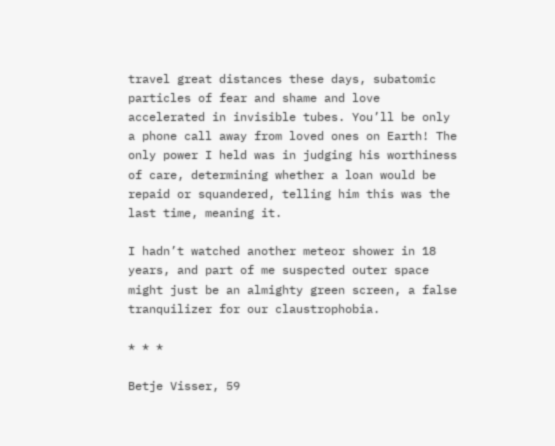travel great distances these days, subatomic particles of fear and shame and love accelerated in invisible tubes. You’ll be only a phone call away from loved ones on Earth! The only power I held was in judging his worthiness of care, determining whether a loan would be repaid or squandered, telling him this was the last time, meaning it.

I hadn’t watched another meteor shower in 18 years, and part of me suspected outer space might just be an almighty green screen, a false tranquilizer for our claustrophobia.

* * *

Betje Visser, 59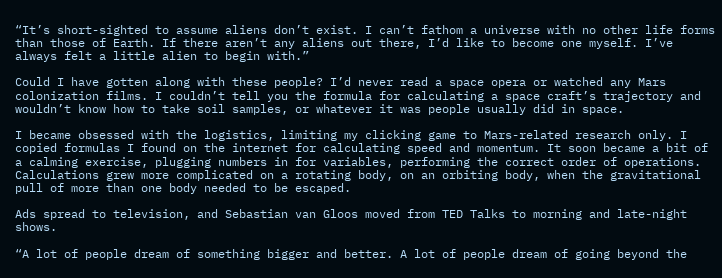“It’s short-sighted to assume aliens don’t exist. I can’t fathom a universe with no other life forms than those of Earth. If there aren’t any aliens out there, I’d like to become one myself. I’ve always felt a little alien to begin with.”

Could I have gotten along with these people? I’d never read a space opera or watched any Mars colonization films. I couldn’t tell you the formula for calculating a space craft’s trajectory and wouldn’t know how to take soil samples, or whatever it was people usually did in space.

I became obsessed with the logistics, limiting my clicking game to Mars-related research only. I copied formulas I found on the internet for calculating speed and momentum. It soon became a bit of a calming exercise, plugging numbers in for variables, performing the correct order of operations. Calculations grew more complicated on a rotating body, on an orbiting body, when the gravitational pull of more than one body needed to be escaped.

Ads spread to television, and Sebastian van Gloos moved from TED Talks to morning and late-night shows.

“A lot of people dream of something bigger and better. A lot of people dream of going beyond the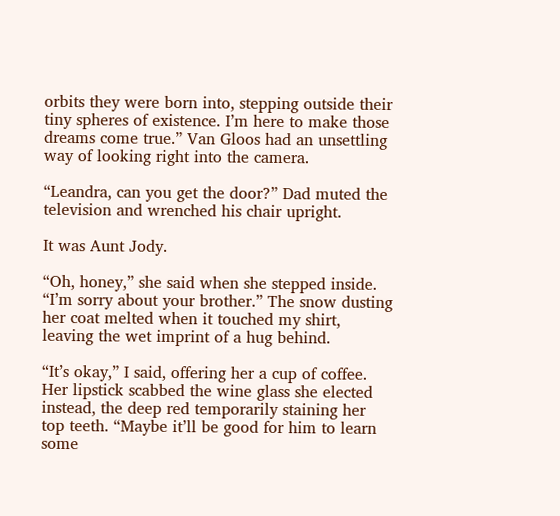orbits they were born into, stepping outside their tiny spheres of existence. I’m here to make those dreams come true.” Van Gloos had an unsettling way of looking right into the camera.

“Leandra, can you get the door?” Dad muted the television and wrenched his chair upright.

It was Aunt Jody.

“Oh, honey,” she said when she stepped inside. “I’m sorry about your brother.” The snow dusting her coat melted when it touched my shirt, leaving the wet imprint of a hug behind.

“It’s okay,” I said, offering her a cup of coffee. Her lipstick scabbed the wine glass she elected instead, the deep red temporarily staining her top teeth. “Maybe it’ll be good for him to learn some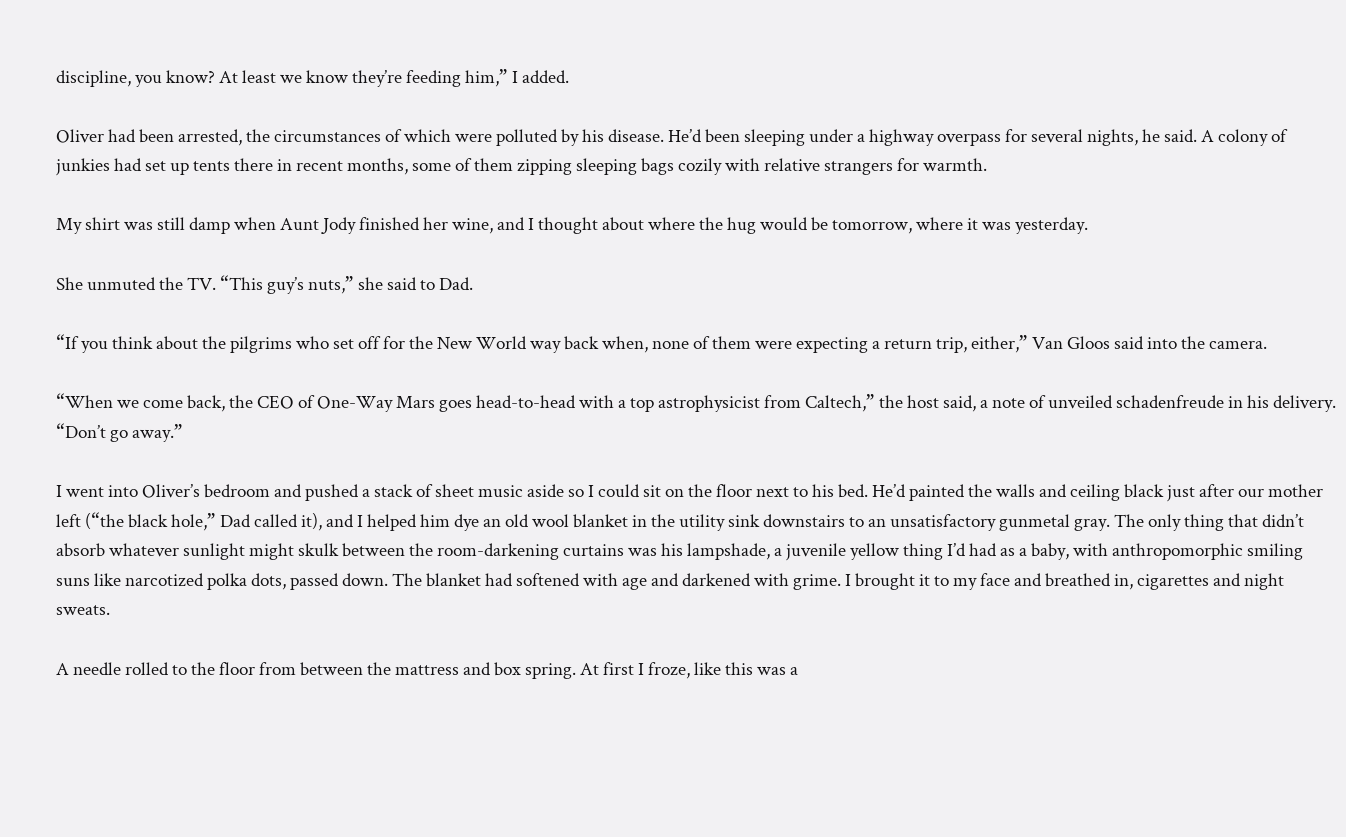discipline, you know? At least we know they’re feeding him,” I added.

Oliver had been arrested, the circumstances of which were polluted by his disease. He’d been sleeping under a highway overpass for several nights, he said. A colony of junkies had set up tents there in recent months, some of them zipping sleeping bags cozily with relative strangers for warmth.

My shirt was still damp when Aunt Jody finished her wine, and I thought about where the hug would be tomorrow, where it was yesterday.

She unmuted the TV. “This guy’s nuts,” she said to Dad.

“If you think about the pilgrims who set off for the New World way back when, none of them were expecting a return trip, either,” Van Gloos said into the camera.

“When we come back, the CEO of One-Way Mars goes head-to-head with a top astrophysicist from Caltech,” the host said, a note of unveiled schadenfreude in his delivery. “Don’t go away.”

I went into Oliver’s bedroom and pushed a stack of sheet music aside so I could sit on the floor next to his bed. He’d painted the walls and ceiling black just after our mother left (“the black hole,” Dad called it), and I helped him dye an old wool blanket in the utility sink downstairs to an unsatisfactory gunmetal gray. The only thing that didn’t absorb whatever sunlight might skulk between the room-darkening curtains was his lampshade, a juvenile yellow thing I’d had as a baby, with anthropomorphic smiling suns like narcotized polka dots, passed down. The blanket had softened with age and darkened with grime. I brought it to my face and breathed in, cigarettes and night sweats.

A needle rolled to the floor from between the mattress and box spring. At first I froze, like this was a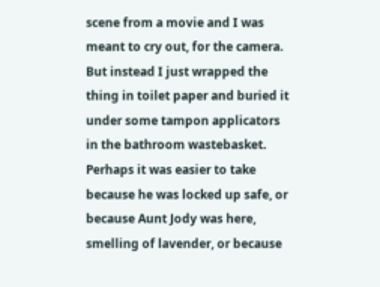scene from a movie and I was meant to cry out, for the camera. But instead I just wrapped the thing in toilet paper and buried it under some tampon applicators in the bathroom wastebasket. Perhaps it was easier to take because he was locked up safe, or because Aunt Jody was here, smelling of lavender, or because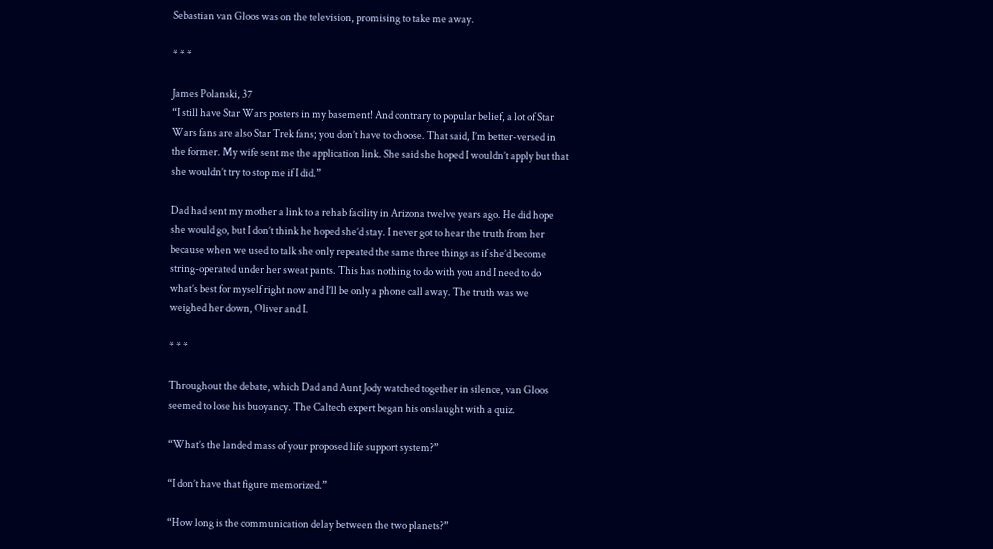Sebastian van Gloos was on the television, promising to take me away.

* * *

James Polanski, 37
“I still have Star Wars posters in my basement! And contrary to popular belief, a lot of Star Wars fans are also Star Trek fans; you don’t have to choose. That said, I’m better-versed in the former. My wife sent me the application link. She said she hoped I wouldn’t apply but that she wouldn’t try to stop me if I did.”

Dad had sent my mother a link to a rehab facility in Arizona twelve years ago. He did hope she would go, but I don’t think he hoped she’d stay. I never got to hear the truth from her because when we used to talk she only repeated the same three things as if she’d become string-operated under her sweat pants. This has nothing to do with you and I need to do what’s best for myself right now and I’ll be only a phone call away. The truth was we weighed her down, Oliver and I.

* * *

Throughout the debate, which Dad and Aunt Jody watched together in silence, van Gloos seemed to lose his buoyancy. The Caltech expert began his onslaught with a quiz.

“What’s the landed mass of your proposed life support system?”

“I don’t have that figure memorized.”

“How long is the communication delay between the two planets?”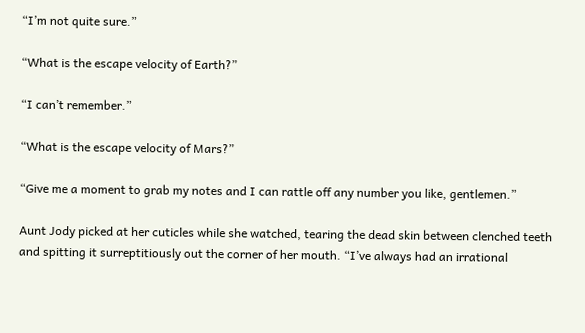“I’m not quite sure.”

“What is the escape velocity of Earth?”

“I can’t remember.”

“What is the escape velocity of Mars?”

“Give me a moment to grab my notes and I can rattle off any number you like, gentlemen.”

Aunt Jody picked at her cuticles while she watched, tearing the dead skin between clenched teeth and spitting it surreptitiously out the corner of her mouth. “I’ve always had an irrational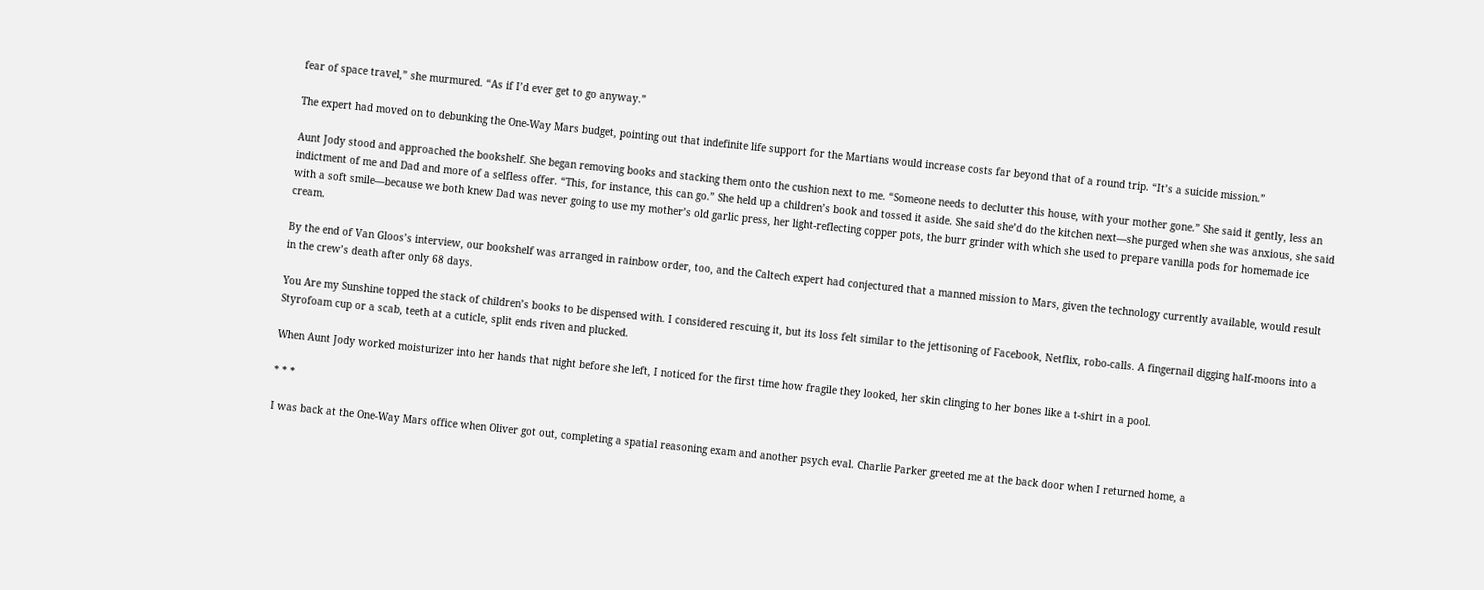fear of space travel,” she murmured. “As if I’d ever get to go anyway.”

The expert had moved on to debunking the One-Way Mars budget, pointing out that indefinite life support for the Martians would increase costs far beyond that of a round trip. “It’s a suicide mission.”

Aunt Jody stood and approached the bookshelf. She began removing books and stacking them onto the cushion next to me. “Someone needs to declutter this house, with your mother gone.” She said it gently, less an indictment of me and Dad and more of a selfless offer. “This, for instance, this can go.” She held up a children’s book and tossed it aside. She said she’d do the kitchen next—she purged when she was anxious, she said with a soft smile—because we both knew Dad was never going to use my mother’s old garlic press, her light-reflecting copper pots, the burr grinder with which she used to prepare vanilla pods for homemade ice cream.

By the end of Van Gloos’s interview, our bookshelf was arranged in rainbow order, too, and the Caltech expert had conjectured that a manned mission to Mars, given the technology currently available, would result in the crew’s death after only 68 days.

You Are my Sunshine topped the stack of children’s books to be dispensed with. I considered rescuing it, but its loss felt similar to the jettisoning of Facebook, Netflix, robo-calls. A fingernail digging half-moons into a Styrofoam cup or a scab, teeth at a cuticle, split ends riven and plucked.

When Aunt Jody worked moisturizer into her hands that night before she left, I noticed for the first time how fragile they looked, her skin clinging to her bones like a t-shirt in a pool.

* * *

I was back at the One-Way Mars office when Oliver got out, completing a spatial reasoning exam and another psych eval. Charlie Parker greeted me at the back door when I returned home, a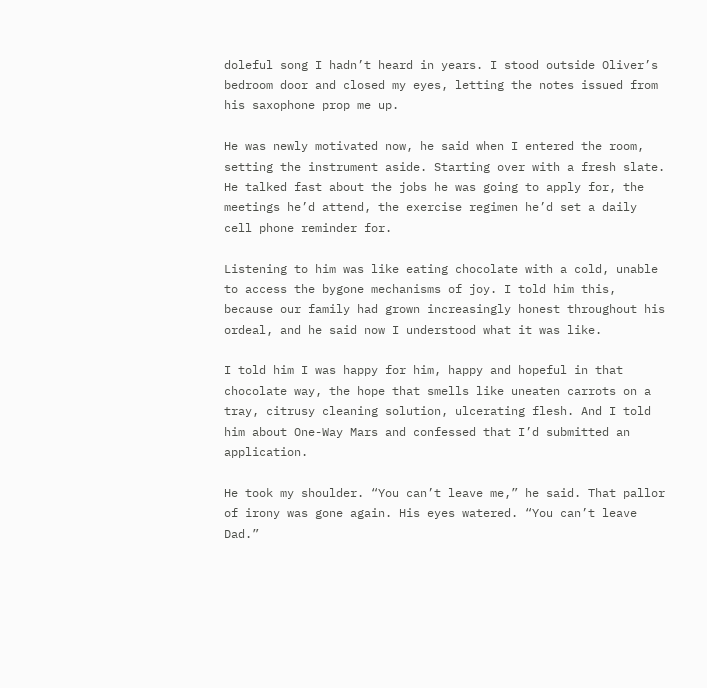doleful song I hadn’t heard in years. I stood outside Oliver’s bedroom door and closed my eyes, letting the notes issued from his saxophone prop me up.

He was newly motivated now, he said when I entered the room, setting the instrument aside. Starting over with a fresh slate. He talked fast about the jobs he was going to apply for, the meetings he’d attend, the exercise regimen he’d set a daily cell phone reminder for.

Listening to him was like eating chocolate with a cold, unable to access the bygone mechanisms of joy. I told him this, because our family had grown increasingly honest throughout his ordeal, and he said now I understood what it was like.

I told him I was happy for him, happy and hopeful in that chocolate way, the hope that smells like uneaten carrots on a tray, citrusy cleaning solution, ulcerating flesh. And I told him about One-Way Mars and confessed that I’d submitted an application.

He took my shoulder. “You can’t leave me,” he said. That pallor of irony was gone again. His eyes watered. “You can’t leave Dad.”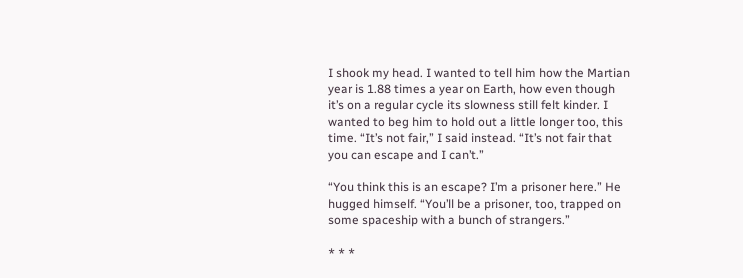I shook my head. I wanted to tell him how the Martian year is 1.88 times a year on Earth, how even though it’s on a regular cycle its slowness still felt kinder. I wanted to beg him to hold out a little longer too, this time. “It’s not fair,” I said instead. “It’s not fair that you can escape and I can’t.”

“You think this is an escape? I’m a prisoner here.” He hugged himself. “You’ll be a prisoner, too, trapped on some spaceship with a bunch of strangers.”

* * *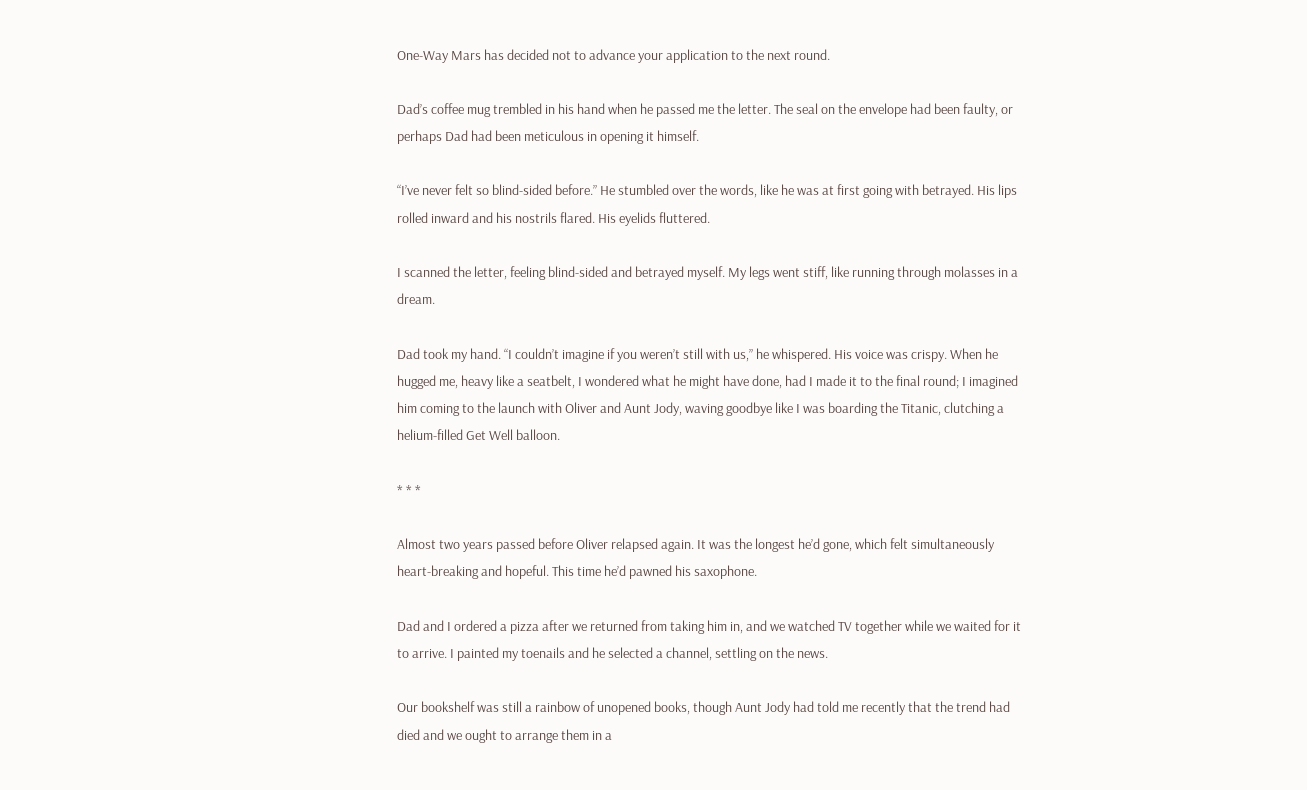One-Way Mars has decided not to advance your application to the next round.

Dad’s coffee mug trembled in his hand when he passed me the letter. The seal on the envelope had been faulty, or perhaps Dad had been meticulous in opening it himself.

“I’ve never felt so blind-sided before.” He stumbled over the words, like he was at first going with betrayed. His lips rolled inward and his nostrils flared. His eyelids fluttered.

I scanned the letter, feeling blind-sided and betrayed myself. My legs went stiff, like running through molasses in a dream.

Dad took my hand. “I couldn’t imagine if you weren’t still with us,” he whispered. His voice was crispy. When he hugged me, heavy like a seatbelt, I wondered what he might have done, had I made it to the final round; I imagined him coming to the launch with Oliver and Aunt Jody, waving goodbye like I was boarding the Titanic, clutching a helium-filled Get Well balloon.

* * *

Almost two years passed before Oliver relapsed again. It was the longest he’d gone, which felt simultaneously heart-breaking and hopeful. This time he’d pawned his saxophone.

Dad and I ordered a pizza after we returned from taking him in, and we watched TV together while we waited for it to arrive. I painted my toenails and he selected a channel, settling on the news.

Our bookshelf was still a rainbow of unopened books, though Aunt Jody had told me recently that the trend had died and we ought to arrange them in a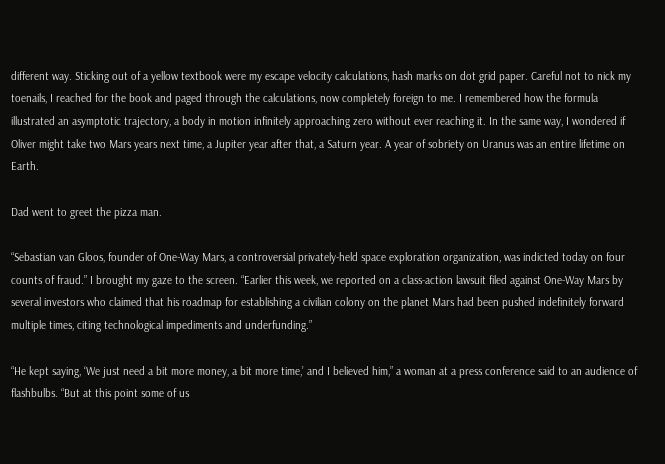different way. Sticking out of a yellow textbook were my escape velocity calculations, hash marks on dot grid paper. Careful not to nick my toenails, I reached for the book and paged through the calculations, now completely foreign to me. I remembered how the formula illustrated an asymptotic trajectory, a body in motion infinitely approaching zero without ever reaching it. In the same way, I wondered if Oliver might take two Mars years next time, a Jupiter year after that, a Saturn year. A year of sobriety on Uranus was an entire lifetime on Earth.

Dad went to greet the pizza man.

“Sebastian van Gloos, founder of One-Way Mars, a controversial privately-held space exploration organization, was indicted today on four counts of fraud.” I brought my gaze to the screen. “Earlier this week, we reported on a class-action lawsuit filed against One-Way Mars by several investors who claimed that his roadmap for establishing a civilian colony on the planet Mars had been pushed indefinitely forward multiple times, citing technological impediments and underfunding.”

“He kept saying, ‘We just need a bit more money, a bit more time,’ and I believed him,” a woman at a press conference said to an audience of flashbulbs. “But at this point some of us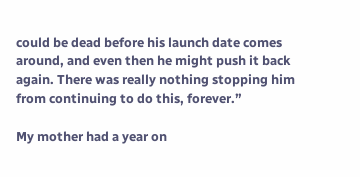could be dead before his launch date comes around, and even then he might push it back again. There was really nothing stopping him from continuing to do this, forever.”

My mother had a year on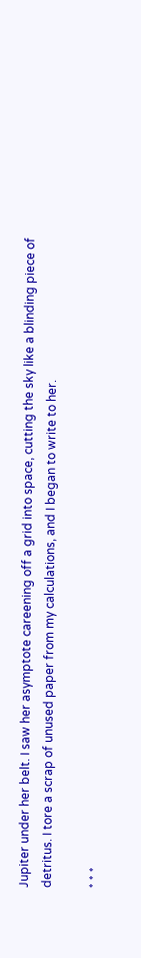Jupiter under her belt. I saw her asymptote careening off a grid into space, cutting the sky like a blinding piece of detritus. I tore a scrap of unused paper from my calculations, and I began to write to her.

* * *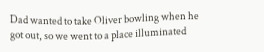Dad wanted to take Oliver bowling when he got out, so we went to a place illuminated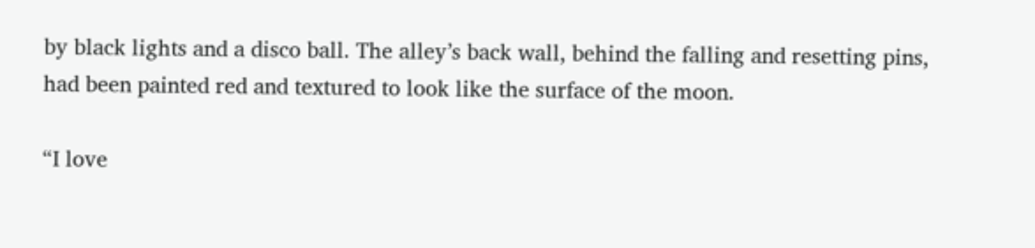by black lights and a disco ball. The alley’s back wall, behind the falling and resetting pins, had been painted red and textured to look like the surface of the moon.

“I love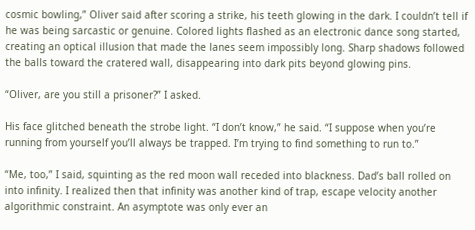cosmic bowling,” Oliver said after scoring a strike, his teeth glowing in the dark. I couldn’t tell if he was being sarcastic or genuine. Colored lights flashed as an electronic dance song started, creating an optical illusion that made the lanes seem impossibly long. Sharp shadows followed the balls toward the cratered wall, disappearing into dark pits beyond glowing pins.

“Oliver, are you still a prisoner?” I asked.

His face glitched beneath the strobe light. “I don’t know,” he said. “I suppose when you’re running from yourself you’ll always be trapped. I’m trying to find something to run to.”

“Me, too,” I said, squinting as the red moon wall receded into blackness. Dad’s ball rolled on into infinity. I realized then that infinity was another kind of trap, escape velocity another algorithmic constraint. An asymptote was only ever an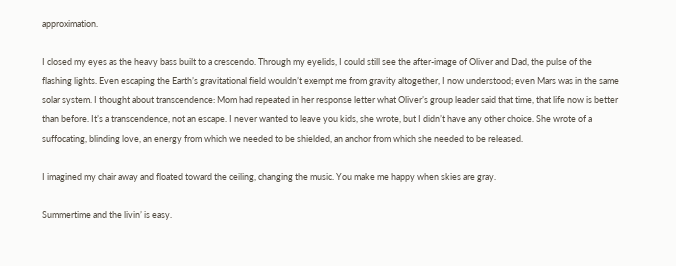approximation.

I closed my eyes as the heavy bass built to a crescendo. Through my eyelids, I could still see the after-image of Oliver and Dad, the pulse of the flashing lights. Even escaping the Earth’s gravitational field wouldn’t exempt me from gravity altogether, I now understood; even Mars was in the same solar system. I thought about transcendence: Mom had repeated in her response letter what Oliver’s group leader said that time, that life now is better than before. It’s a transcendence, not an escape. I never wanted to leave you kids, she wrote, but I didn’t have any other choice. She wrote of a suffocating, blinding love, an energy from which we needed to be shielded, an anchor from which she needed to be released.

I imagined my chair away and floated toward the ceiling, changing the music. You make me happy when skies are gray.

Summertime and the livin’ is easy.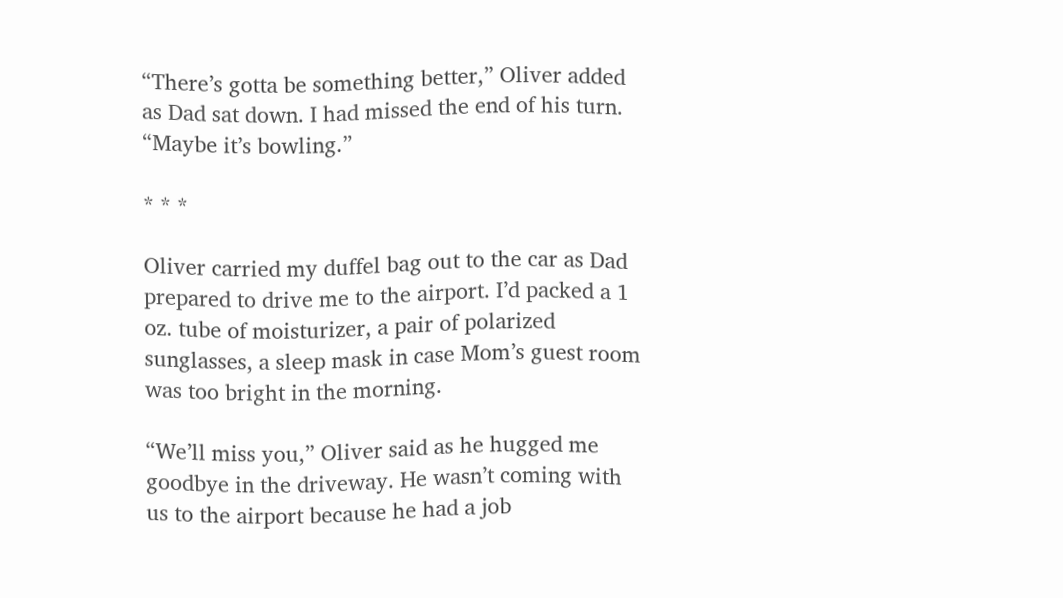“There’s gotta be something better,” Oliver added as Dad sat down. I had missed the end of his turn. “Maybe it’s bowling.”

* * *

Oliver carried my duffel bag out to the car as Dad prepared to drive me to the airport. I’d packed a 1 oz. tube of moisturizer, a pair of polarized sunglasses, a sleep mask in case Mom’s guest room was too bright in the morning.

“We’ll miss you,” Oliver said as he hugged me goodbye in the driveway. He wasn’t coming with us to the airport because he had a job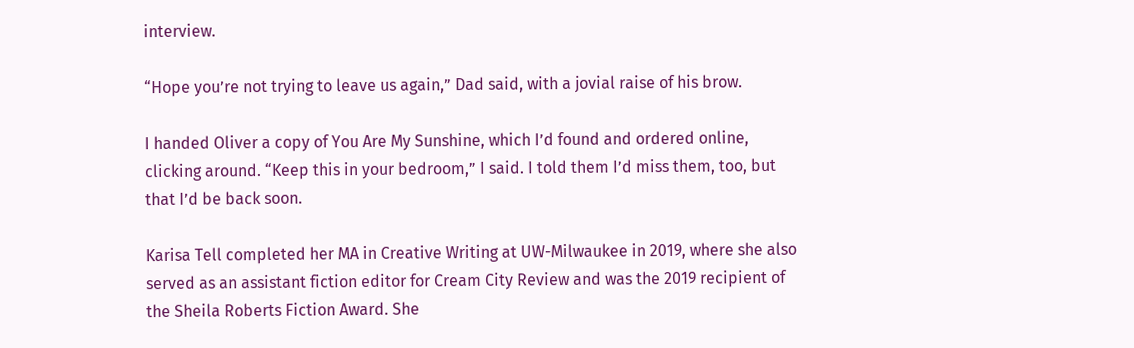interview.

“Hope you’re not trying to leave us again,” Dad said, with a jovial raise of his brow.

I handed Oliver a copy of You Are My Sunshine, which I’d found and ordered online, clicking around. “Keep this in your bedroom,” I said. I told them I’d miss them, too, but that I’d be back soon.

Karisa Tell completed her MA in Creative Writing at UW-Milwaukee in 2019, where she also served as an assistant fiction editor for Cream City Review and was the 2019 recipient of the Sheila Roberts Fiction Award. She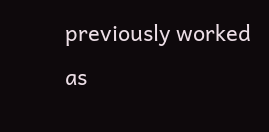previously worked as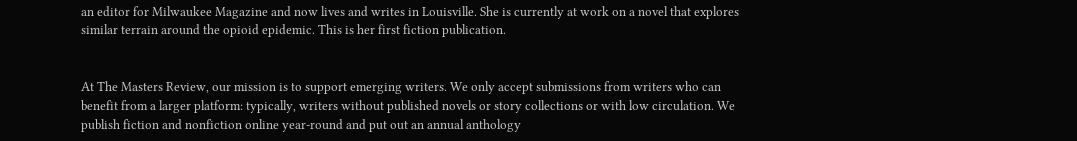an editor for Milwaukee Magazine and now lives and writes in Louisville. She is currently at work on a novel that explores similar terrain around the opioid epidemic. This is her first fiction publication.


At The Masters Review, our mission is to support emerging writers. We only accept submissions from writers who can benefit from a larger platform: typically, writers without published novels or story collections or with low circulation. We publish fiction and nonfiction online year-round and put out an annual anthology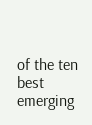of the ten best emerging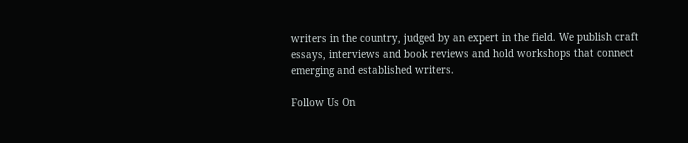writers in the country, judged by an expert in the field. We publish craft essays, interviews and book reviews and hold workshops that connect emerging and established writers.

Follow Us On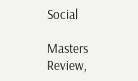Social

Masters Review,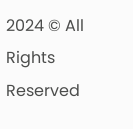2024 © All Rights Reserved